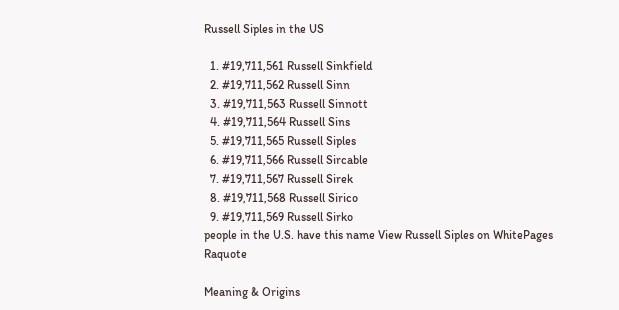Russell Siples in the US

  1. #19,711,561 Russell Sinkfield
  2. #19,711,562 Russell Sinn
  3. #19,711,563 Russell Sinnott
  4. #19,711,564 Russell Sins
  5. #19,711,565 Russell Siples
  6. #19,711,566 Russell Sircable
  7. #19,711,567 Russell Sirek
  8. #19,711,568 Russell Sirico
  9. #19,711,569 Russell Sirko
people in the U.S. have this name View Russell Siples on WhitePages Raquote

Meaning & Origins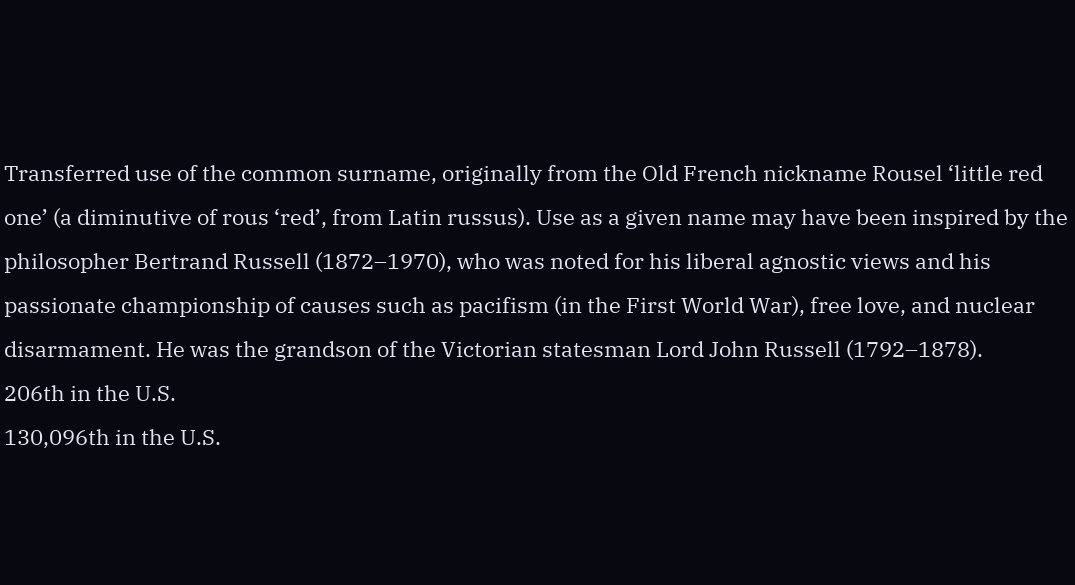Transferred use of the common surname, originally from the Old French nickname Rousel ‘little red one’ (a diminutive of rous ‘red’, from Latin russus). Use as a given name may have been inspired by the philosopher Bertrand Russell (1872–1970), who was noted for his liberal agnostic views and his passionate championship of causes such as pacifism (in the First World War), free love, and nuclear disarmament. He was the grandson of the Victorian statesman Lord John Russell (1792–1878).
206th in the U.S.
130,096th in the U.S.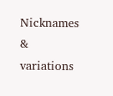Nicknames & variations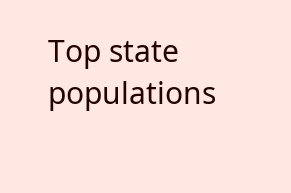Top state populations